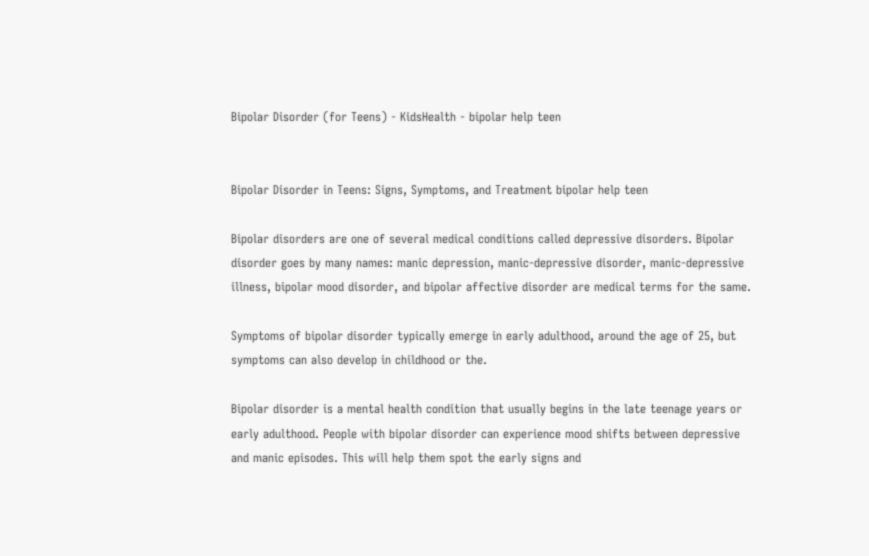Bipolar Disorder (for Teens) - KidsHealth - bipolar help teen


Bipolar Disorder in Teens: Signs, Symptoms, and Treatment bipolar help teen

Bipolar disorders are one of several medical conditions called depressive disorders. Bipolar disorder goes by many names: manic depression, manic-depressive disorder, manic-depressive illness, bipolar mood disorder, and bipolar affective disorder are medical terms for the same.

Symptoms of bipolar disorder typically emerge in early adulthood, around the age of 25, but symptoms can also develop in childhood or the.

Bipolar disorder is a mental health condition that usually begins in the late teenage years or early adulthood. People with bipolar disorder can experience mood shifts between depressive and manic episodes. This will help them spot the early signs and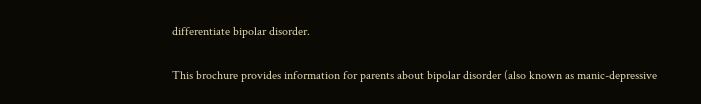differentiate bipolar disorder.

This brochure provides information for parents about bipolar disorder (also known as manic-depressive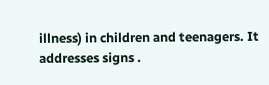illness) in children and teenagers. It addresses signs .